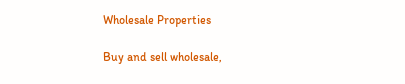Wholesale Properties

Buy and sell wholesale,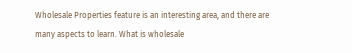Wholesale Properties feature is an interesting area, and there are many aspects to learn. What is wholesale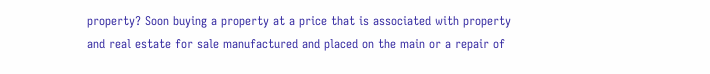property? Soon buying a property at a price that is associated with property and real estate for sale manufactured and placed on the main or a repair of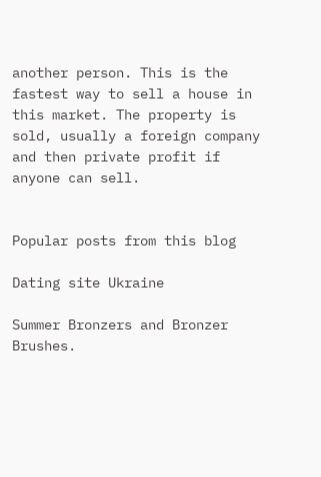another person. This is the fastest way to sell a house in this market. The property is sold, usually a foreign company and then private profit if anyone can sell.


Popular posts from this blog

Dating site Ukraine

Summer Bronzers and Bronzer Brushes.